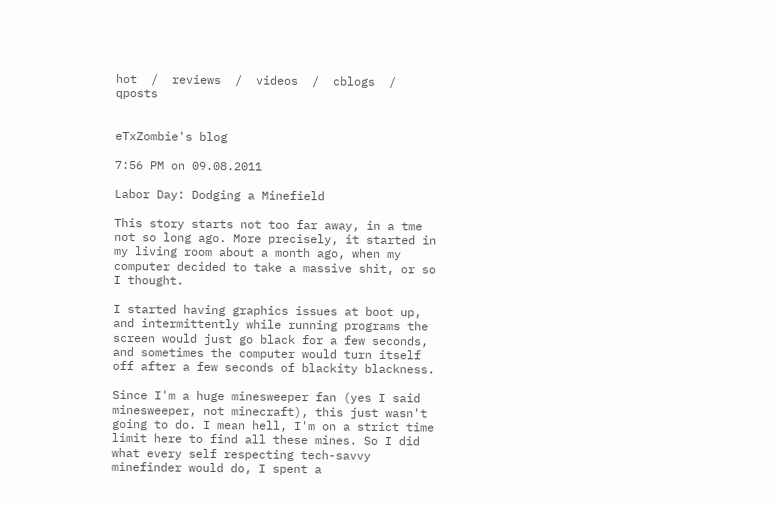hot  /  reviews  /  videos  /  cblogs  /  qposts


eTxZombie's blog

7:56 PM on 09.08.2011

Labor Day: Dodging a Minefield

This story starts not too far away, in a tme not so long ago. More precisely, it started in my living room about a month ago, when my computer decided to take a massive shit, or so I thought.

I started having graphics issues at boot up, and intermittently while running programs the screen would just go black for a few seconds, and sometimes the computer would turn itself off after a few seconds of blackity blackness.

Since I'm a huge minesweeper fan (yes I said minesweeper, not minecraft), this just wasn't going to do. I mean hell, I'm on a strict time limit here to find all these mines. So I did what every self respecting tech-savvy minefinder would do, I spent a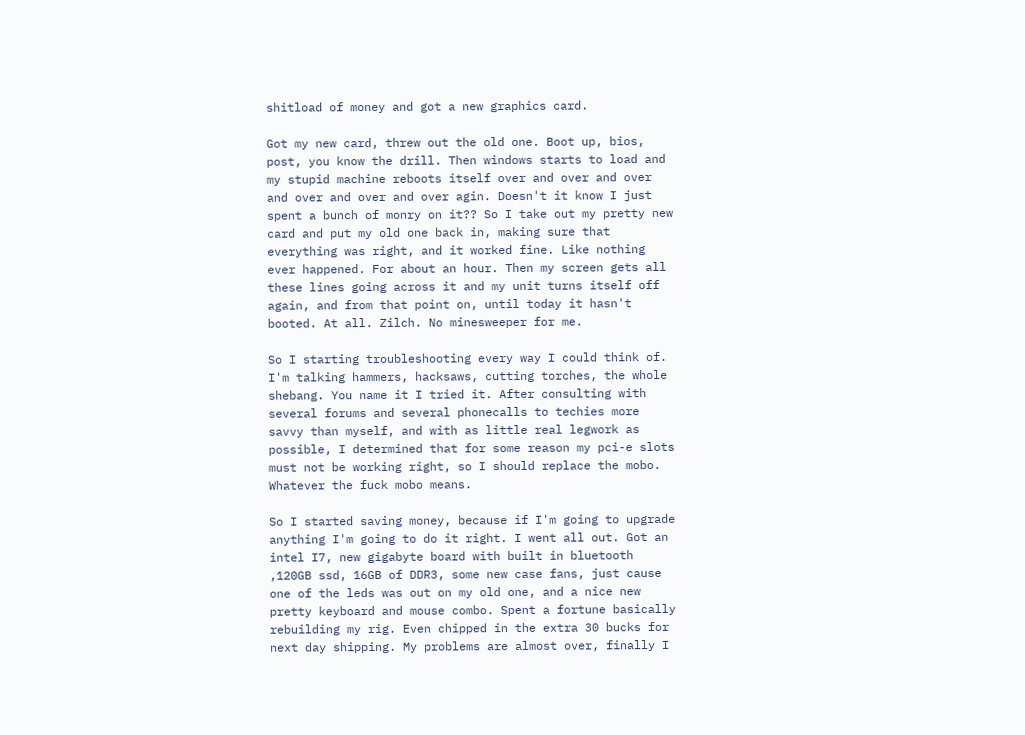shitload of money and got a new graphics card.

Got my new card, threw out the old one. Boot up, bios, post, you know the drill. Then windows starts to load and my stupid machine reboots itself over and over and over and over and over and over agin. Doesn't it know I just spent a bunch of monry on it?? So I take out my pretty new card and put my old one back in, making sure that everything was right, and it worked fine. Like nothing ever happened. For about an hour. Then my screen gets all these lines going across it and my unit turns itself off again, and from that point on, until today it hasn't booted. At all. Zilch. No minesweeper for me.

So I starting troubleshooting every way I could think of. I'm talking hammers, hacksaws, cutting torches, the whole shebang. You name it I tried it. After consulting with several forums and several phonecalls to techies more savvy than myself, and with as little real legwork as possible, I determined that for some reason my pci-e slots must not be working right, so I should replace the mobo. Whatever the fuck mobo means.

So I started saving money, because if I'm going to upgrade anything I'm going to do it right. I went all out. Got an intel I7, new gigabyte board with built in bluetooth ,120GB ssd, 16GB of DDR3, some new case fans, just cause one of the leds was out on my old one, and a nice new pretty keyboard and mouse combo. Spent a fortune basically rebuilding my rig. Even chipped in the extra 30 bucks for next day shipping. My problems are almost over, finally I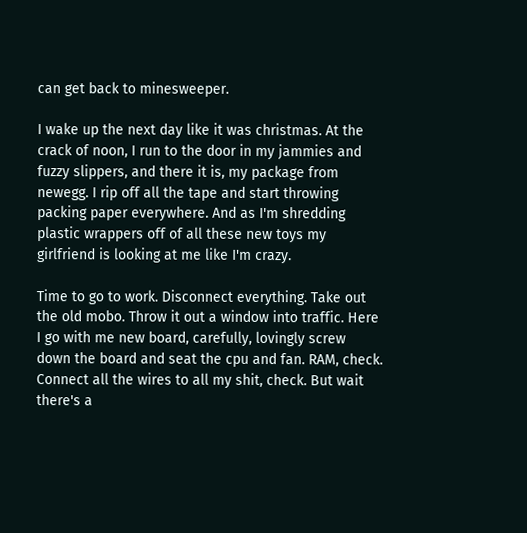can get back to minesweeper.

I wake up the next day like it was christmas. At the crack of noon, I run to the door in my jammies and fuzzy slippers, and there it is, my package from newegg. I rip off all the tape and start throwing packing paper everywhere. And as I'm shredding plastic wrappers off of all these new toys my girlfriend is looking at me like I'm crazy.

Time to go to work. Disconnect everything. Take out the old mobo. Throw it out a window into traffic. Here I go with me new board, carefully, lovingly screw down the board and seat the cpu and fan. RAM, check. Connect all the wires to all my shit, check. But wait there's a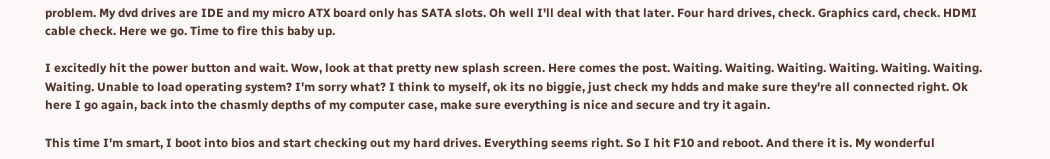problem. My dvd drives are IDE and my micro ATX board only has SATA slots. Oh well I'll deal with that later. Four hard drives, check. Graphics card, check. HDMI cable check. Here we go. Time to fire this baby up.

I excitedly hit the power button and wait. Wow, look at that pretty new splash screen. Here comes the post. Waiting. Waiting. Waiting. Waiting. Waiting. Waiting. Waiting. Unable to load operating system? I'm sorry what? I think to myself, ok its no biggie, just check my hdds and make sure they're all connected right. Ok here I go again, back into the chasmly depths of my computer case, make sure everything is nice and secure and try it again.

This time I'm smart, I boot into bios and start checking out my hard drives. Everything seems right. So I hit F10 and reboot. And there it is. My wonderful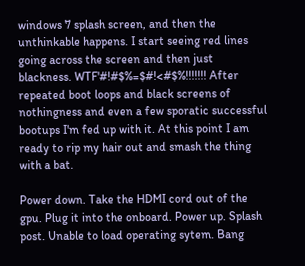windows 7 splash screen, and then the unthinkable happens. I start seeing red lines going across the screen and then just blackness. WTF'#!#$%=$#!<#$%!!!!!!! After repeated boot loops and black screens of nothingness and even a few sporatic successful bootups I'm fed up with it. At this point I am ready to rip my hair out and smash the thing with a bat.

Power down. Take the HDMI cord out of the gpu. Plug it into the onboard. Power up. Splash post. Unable to load operating sytem. Bang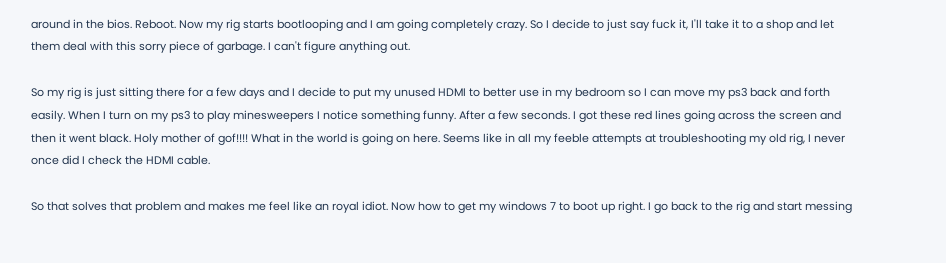around in the bios. Reboot. Now my rig starts bootlooping and I am going completely crazy. So I decide to just say fuck it, I'll take it to a shop and let them deal with this sorry piece of garbage. I can't figure anything out.

So my rig is just sitting there for a few days and I decide to put my unused HDMI to better use in my bedroom so I can move my ps3 back and forth easily. When I turn on my ps3 to play minesweepers I notice something funny. After a few seconds. I got these red lines going across the screen and then it went black. Holy mother of gof!!!! What in the world is going on here. Seems like in all my feeble attempts at troubleshooting my old rig, I never once did I check the HDMI cable.

So that solves that problem and makes me feel like an royal idiot. Now how to get my windows 7 to boot up right. I go back to the rig and start messing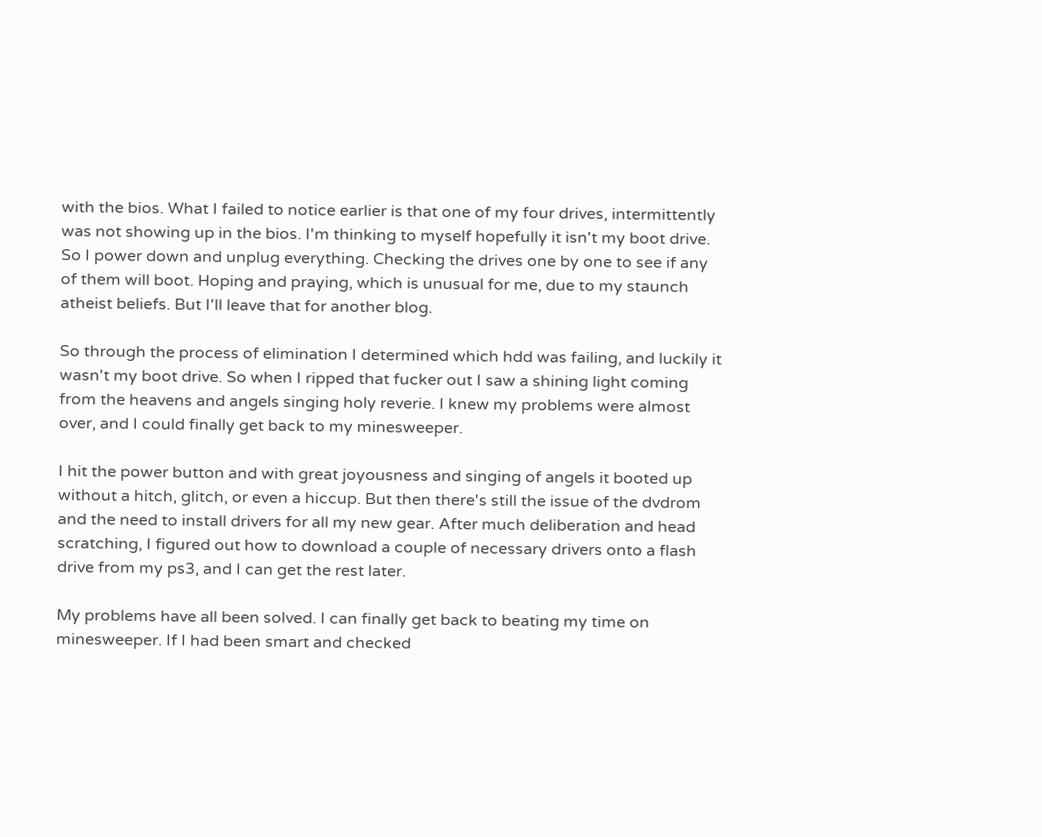with the bios. What I failed to notice earlier is that one of my four drives, intermittently was not showing up in the bios. I'm thinking to myself hopefully it isn't my boot drive. So I power down and unplug everything. Checking the drives one by one to see if any of them will boot. Hoping and praying, which is unusual for me, due to my staunch atheist beliefs. But I'll leave that for another blog.

So through the process of elimination I determined which hdd was failing, and luckily it wasn't my boot drive. So when I ripped that fucker out I saw a shining light coming from the heavens and angels singing holy reverie. I knew my problems were almost over, and I could finally get back to my minesweeper.

I hit the power button and with great joyousness and singing of angels it booted up without a hitch, glitch, or even a hiccup. But then there's still the issue of the dvdrom and the need to install drivers for all my new gear. After much deliberation and head scratching, I figured out how to download a couple of necessary drivers onto a flash drive from my ps3, and I can get the rest later.

My problems have all been solved. I can finally get back to beating my time on minesweeper. If I had been smart and checked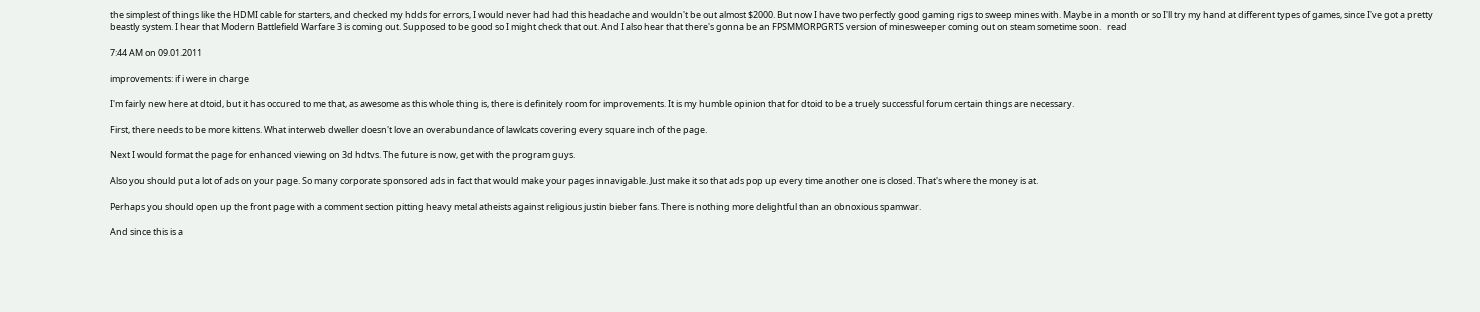the simplest of things like the HDMI cable for starters, and checked my hdds for errors, I would never had had this headache and wouldn't be out almost $2000. But now I have two perfectly good gaming rigs to sweep mines with. Maybe in a month or so I'll try my hand at different types of games, since I've got a pretty beastly system. I hear that Modern Battlefield Warfare 3 is coming out. Supposed to be good so I might check that out. And I also hear that there's gonna be an FPSMMORPGRTS version of minesweeper coming out on steam sometime soon.   read

7:44 AM on 09.01.2011

improvements: if i were in charge

I'm fairly new here at dtoid, but it has occured to me that, as awesome as this whole thing is, there is definitely room for improvements. It is my humble opinion that for dtoid to be a truely successful forum certain things are necessary.

First, there needs to be more kittens. What interweb dweller doesn't love an overabundance of lawlcats covering every square inch of the page.

Next I would format the page for enhanced viewing on 3d hdtvs. The future is now, get with the program guys.

Also you should put a lot of ads on your page. So many corporate sponsored ads in fact that would make your pages innavigable. Just make it so that ads pop up every time another one is closed. That's where the money is at.

Perhaps you should open up the front page with a comment section pitting heavy metal atheists against religious justin bieber fans. There is nothing more delightful than an obnoxious spamwar.

And since this is a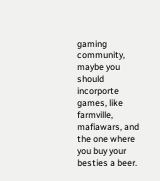gaming community, maybe you should incorporte games, like farmville, mafiawars, and the one where you buy your besties a beer.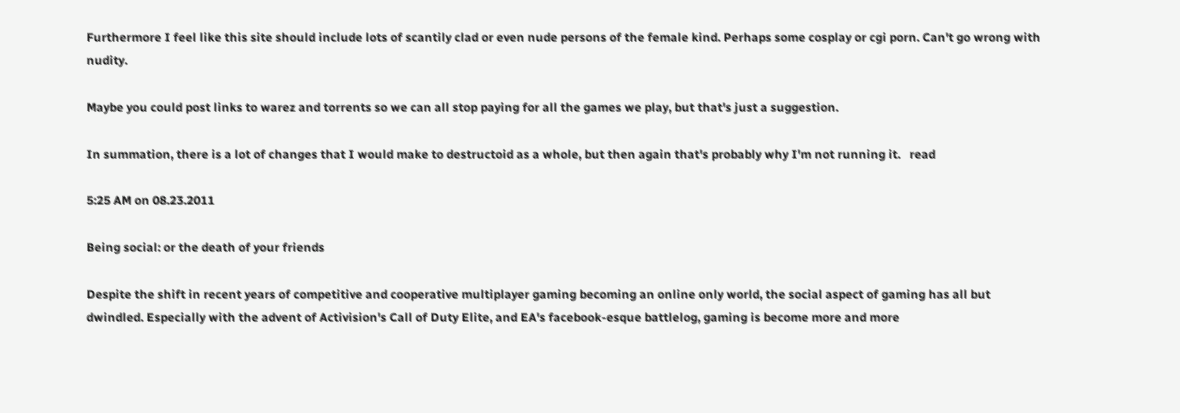Furthermore I feel like this site should include lots of scantily clad or even nude persons of the female kind. Perhaps some cosplay or cgi porn. Can't go wrong with nudity.

Maybe you could post links to warez and torrents so we can all stop paying for all the games we play, but that's just a suggestion.

In summation, there is a lot of changes that I would make to destructoid as a whole, but then again that's probably why I'm not running it.   read

5:25 AM on 08.23.2011

Being social: or the death of your friends

Despite the shift in recent years of competitive and cooperative multiplayer gaming becoming an online only world, the social aspect of gaming has all but dwindled. Especially with the advent of Activision's Call of Duty Elite, and EA's facebook-esque battlelog, gaming is become more and more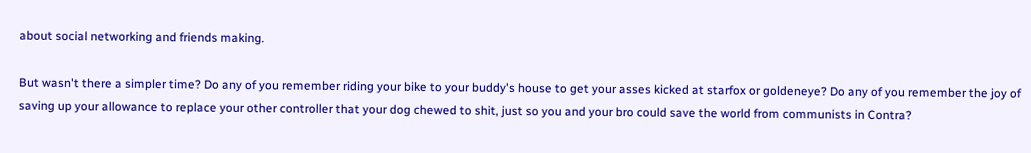about social networking and friends making.

But wasn't there a simpler time? Do any of you remember riding your bike to your buddy's house to get your asses kicked at starfox or goldeneye? Do any of you remember the joy of saving up your allowance to replace your other controller that your dog chewed to shit, just so you and your bro could save the world from communists in Contra?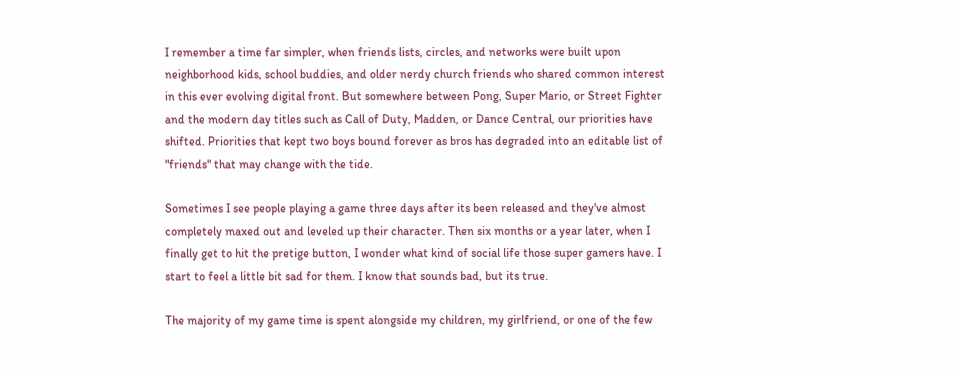I remember a time far simpler, when friends lists, circles, and networks were built upon neighborhood kids, school buddies, and older nerdy church friends who shared common interest in this ever evolving digital front. But somewhere between Pong, Super Mario, or Street Fighter and the modern day titles such as Call of Duty, Madden, or Dance Central, our priorities have shifted. Priorities that kept two boys bound forever as bros has degraded into an editable list of "friends" that may change with the tide.

Sometimes I see people playing a game three days after its been released and they've almost completely maxed out and leveled up their character. Then six months or a year later, when I finally get to hit the pretige button, I wonder what kind of social life those super gamers have. I start to feel a little bit sad for them. I know that sounds bad, but its true.

The majority of my game time is spent alongside my children, my girlfriend, or one of the few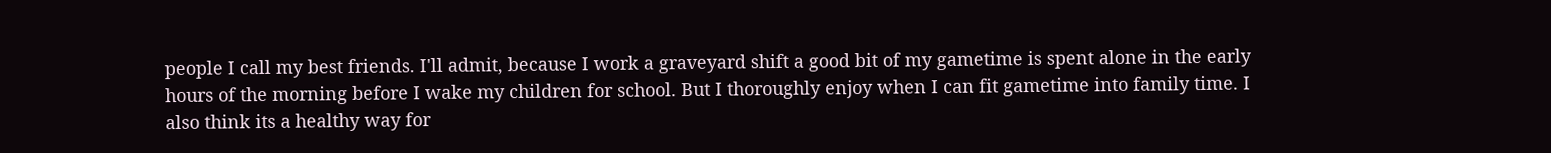people I call my best friends. I'll admit, because I work a graveyard shift a good bit of my gametime is spent alone in the early hours of the morning before I wake my children for school. But I thoroughly enjoy when I can fit gametime into family time. I also think its a healthy way for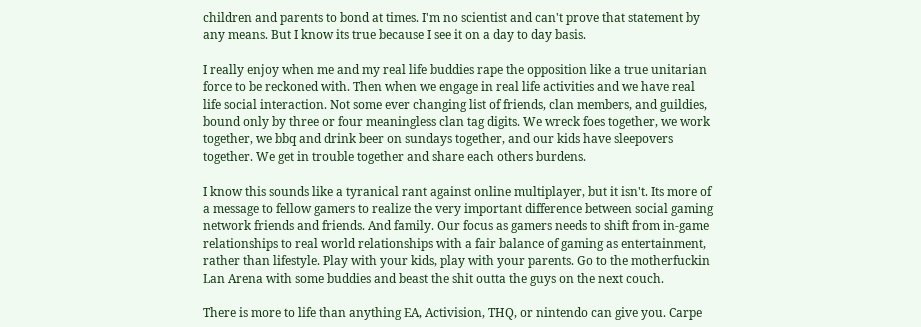children and parents to bond at times. I'm no scientist and can't prove that statement by any means. But I know its true because I see it on a day to day basis.

I really enjoy when me and my real life buddies rape the opposition like a true unitarian force to be reckoned with. Then when we engage in real life activities and we have real life social interaction. Not some ever changing list of friends, clan members, and guildies, bound only by three or four meaningless clan tag digits. We wreck foes together, we work together, we bbq and drink beer on sundays together, and our kids have sleepovers together. We get in trouble together and share each others burdens.

I know this sounds like a tyranical rant against online multiplayer, but it isn't. Its more of a message to fellow gamers to realize the very important difference between social gaming network friends and friends. And family. Our focus as gamers needs to shift from in-game relationships to real world relationships with a fair balance of gaming as entertainment, rather than lifestyle. Play with your kids, play with your parents. Go to the motherfuckin Lan Arena with some buddies and beast the shit outta the guys on the next couch.

There is more to life than anything EA, Activision, THQ, or nintendo can give you. Carpe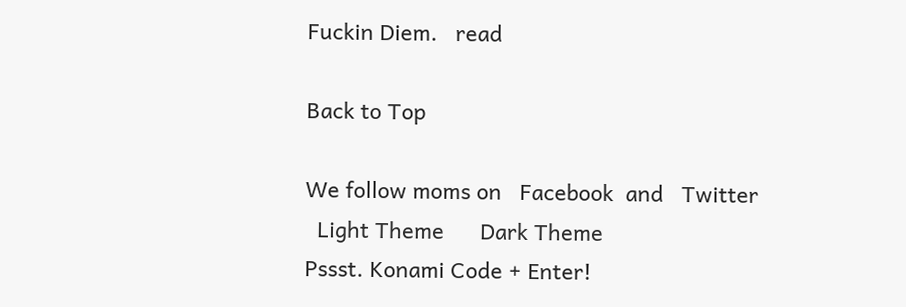Fuckin Diem.   read

Back to Top

We follow moms on   Facebook  and   Twitter
  Light Theme      Dark Theme
Pssst. Konami Code + Enter!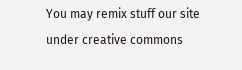You may remix stuff our site under creative commons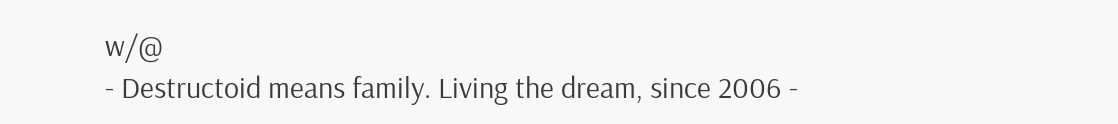w/@
- Destructoid means family. Living the dream, since 2006 -